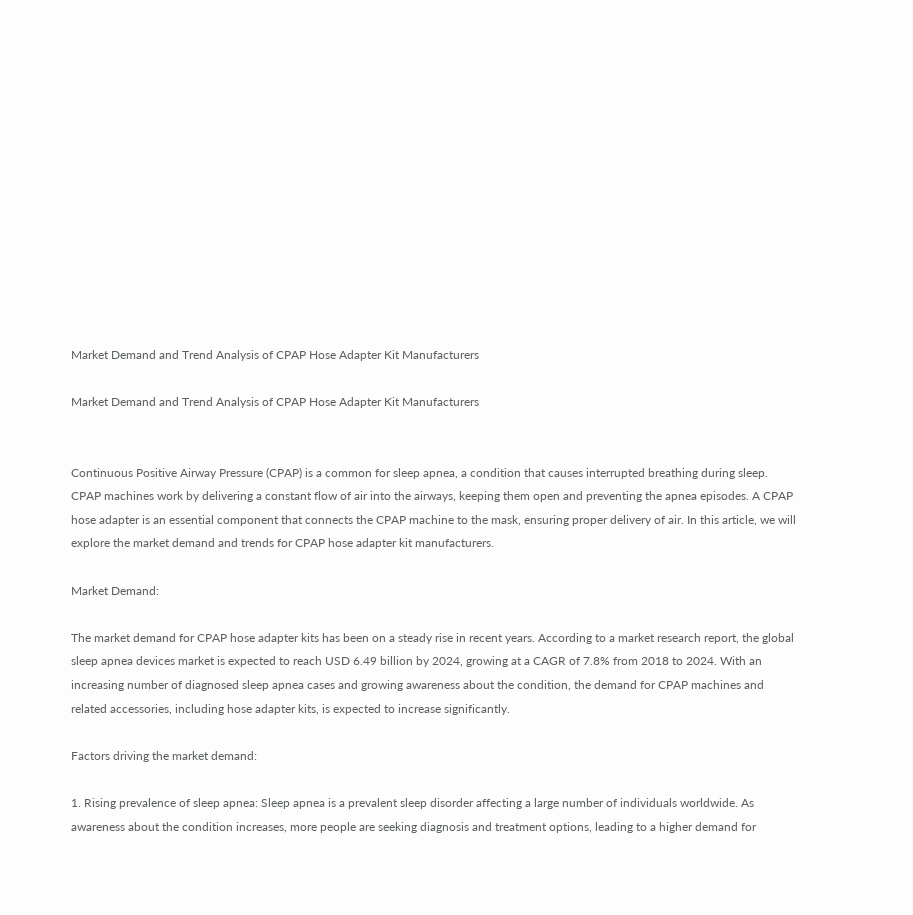Market Demand and Trend Analysis of CPAP Hose Adapter Kit Manufacturers

Market Demand and Trend Analysis of CPAP Hose Adapter Kit Manufacturers


Continuous Positive Airway Pressure (CPAP) is a common for sleep apnea, a condition that causes interrupted breathing during sleep. CPAP machines work by delivering a constant flow of air into the airways, keeping them open and preventing the apnea episodes. A CPAP hose adapter is an essential component that connects the CPAP machine to the mask, ensuring proper delivery of air. In this article, we will explore the market demand and trends for CPAP hose adapter kit manufacturers.

Market Demand:

The market demand for CPAP hose adapter kits has been on a steady rise in recent years. According to a market research report, the global sleep apnea devices market is expected to reach USD 6.49 billion by 2024, growing at a CAGR of 7.8% from 2018 to 2024. With an increasing number of diagnosed sleep apnea cases and growing awareness about the condition, the demand for CPAP machines and related accessories, including hose adapter kits, is expected to increase significantly.

Factors driving the market demand:

1. Rising prevalence of sleep apnea: Sleep apnea is a prevalent sleep disorder affecting a large number of individuals worldwide. As awareness about the condition increases, more people are seeking diagnosis and treatment options, leading to a higher demand for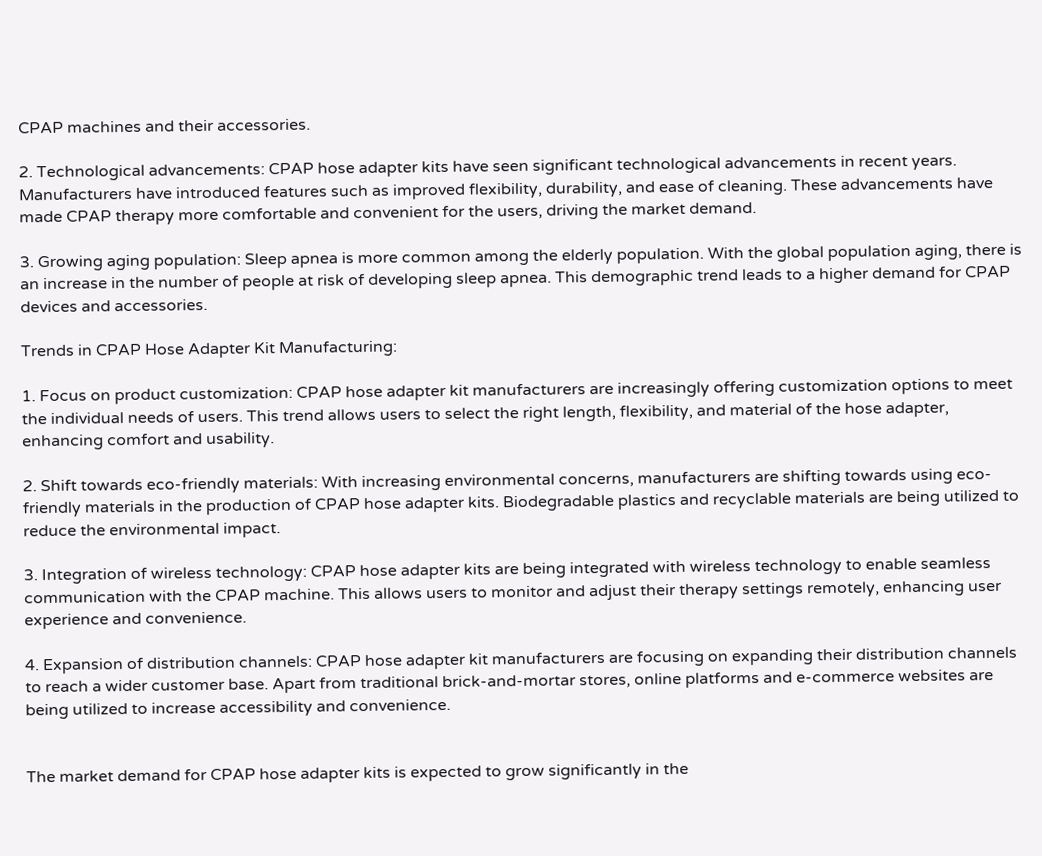CPAP machines and their accessories.

2. Technological advancements: CPAP hose adapter kits have seen significant technological advancements in recent years. Manufacturers have introduced features such as improved flexibility, durability, and ease of cleaning. These advancements have made CPAP therapy more comfortable and convenient for the users, driving the market demand.

3. Growing aging population: Sleep apnea is more common among the elderly population. With the global population aging, there is an increase in the number of people at risk of developing sleep apnea. This demographic trend leads to a higher demand for CPAP devices and accessories.

Trends in CPAP Hose Adapter Kit Manufacturing:

1. Focus on product customization: CPAP hose adapter kit manufacturers are increasingly offering customization options to meet the individual needs of users. This trend allows users to select the right length, flexibility, and material of the hose adapter, enhancing comfort and usability.

2. Shift towards eco-friendly materials: With increasing environmental concerns, manufacturers are shifting towards using eco-friendly materials in the production of CPAP hose adapter kits. Biodegradable plastics and recyclable materials are being utilized to reduce the environmental impact.

3. Integration of wireless technology: CPAP hose adapter kits are being integrated with wireless technology to enable seamless communication with the CPAP machine. This allows users to monitor and adjust their therapy settings remotely, enhancing user experience and convenience.

4. Expansion of distribution channels: CPAP hose adapter kit manufacturers are focusing on expanding their distribution channels to reach a wider customer base. Apart from traditional brick-and-mortar stores, online platforms and e-commerce websites are being utilized to increase accessibility and convenience.


The market demand for CPAP hose adapter kits is expected to grow significantly in the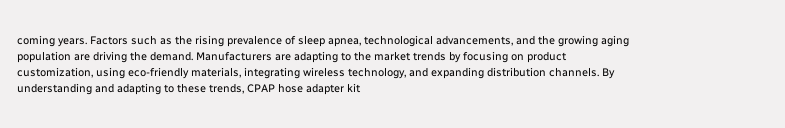coming years. Factors such as the rising prevalence of sleep apnea, technological advancements, and the growing aging population are driving the demand. Manufacturers are adapting to the market trends by focusing on product customization, using eco-friendly materials, integrating wireless technology, and expanding distribution channels. By understanding and adapting to these trends, CPAP hose adapter kit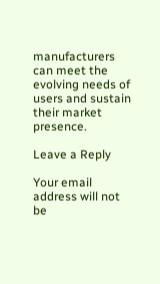manufacturers can meet the evolving needs of users and sustain their market presence.

Leave a Reply

Your email address will not be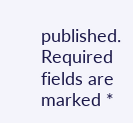published. Required fields are marked *